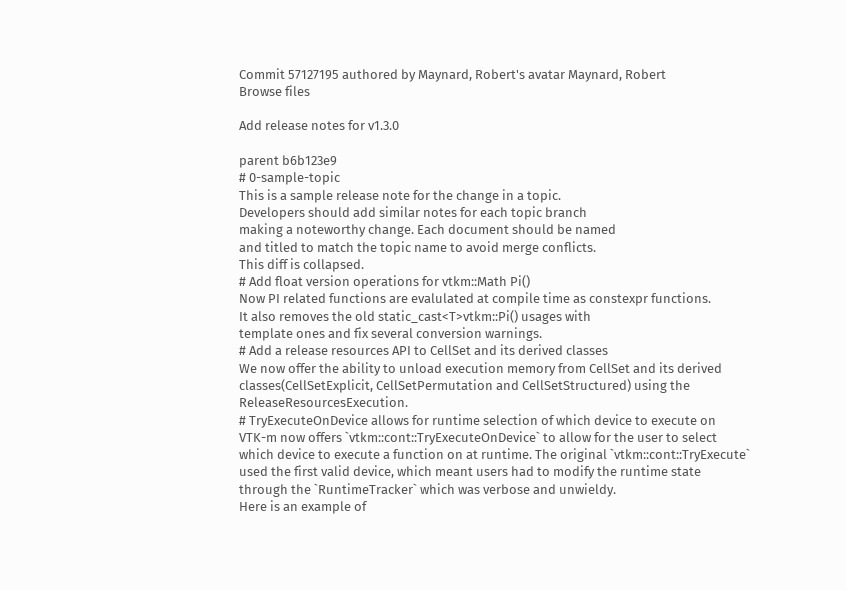Commit 57127195 authored by Maynard, Robert's avatar Maynard, Robert
Browse files

Add release notes for v1.3.0

parent b6b123e9
# 0-sample-topic
This is a sample release note for the change in a topic.
Developers should add similar notes for each topic branch
making a noteworthy change. Each document should be named
and titled to match the topic name to avoid merge conflicts.
This diff is collapsed.
# Add float version operations for vtkm::Math Pi()
Now PI related functions are evalulated at compile time as constexpr functions.
It also removes the old static_cast<T>vtkm::Pi() usages with
template ones and fix several conversion warnings.
# Add a release resources API to CellSet and its derived classes
We now offer the ability to unload execution memory from CellSet and its derived
classes(CellSetExplicit, CellSetPermutation and CellSetStructured) using the ReleaseResourcesExecution.
# TryExecuteOnDevice allows for runtime selection of which device to execute on
VTK-m now offers `vtkm::cont::TryExecuteOnDevice` to allow for the user to select
which device to execute a function on at runtime. The original `vtkm::cont::TryExecute`
used the first valid device, which meant users had to modify the runtime state
through the `RuntimeTracker` which was verbose and unwieldy.
Here is an example of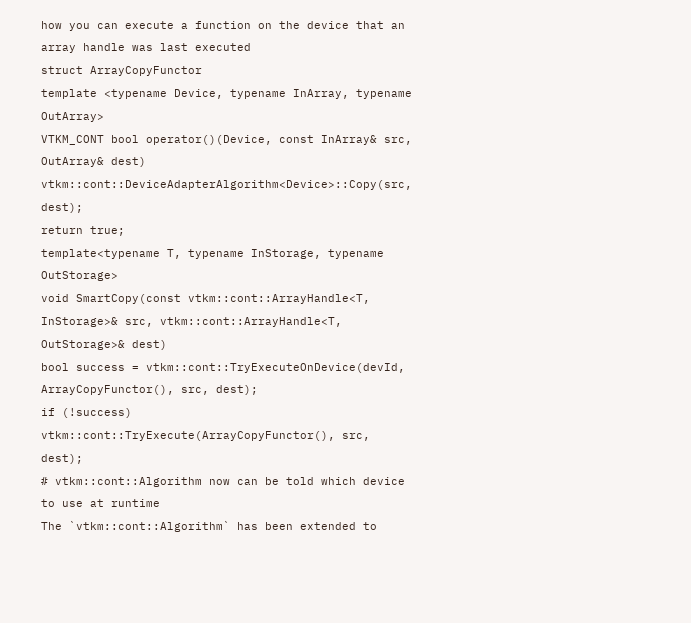how you can execute a function on the device that an array handle was last executed
struct ArrayCopyFunctor
template <typename Device, typename InArray, typename OutArray>
VTKM_CONT bool operator()(Device, const InArray& src, OutArray& dest)
vtkm::cont::DeviceAdapterAlgorithm<Device>::Copy(src, dest);
return true;
template<typename T, typename InStorage, typename OutStorage>
void SmartCopy(const vtkm::cont::ArrayHandle<T, InStorage>& src, vtkm::cont::ArrayHandle<T, OutStorage>& dest)
bool success = vtkm::cont::TryExecuteOnDevice(devId, ArrayCopyFunctor(), src, dest);
if (!success)
vtkm::cont::TryExecute(ArrayCopyFunctor(), src, dest);
# vtkm::cont::Algorithm now can be told which device to use at runtime
The `vtkm::cont::Algorithm` has been extended to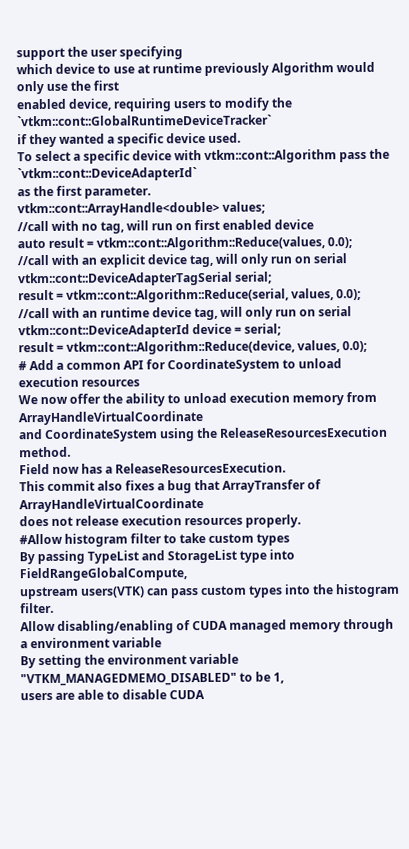support the user specifying
which device to use at runtime previously Algorithm would only use the first
enabled device, requiring users to modify the `vtkm::cont::GlobalRuntimeDeviceTracker`
if they wanted a specific device used.
To select a specific device with vtkm::cont::Algorithm pass the `vtkm::cont::DeviceAdapterId`
as the first parameter.
vtkm::cont::ArrayHandle<double> values;
//call with no tag, will run on first enabled device
auto result = vtkm::cont::Algorithm::Reduce(values, 0.0);
//call with an explicit device tag, will only run on serial
vtkm::cont::DeviceAdapterTagSerial serial;
result = vtkm::cont::Algorithm::Reduce(serial, values, 0.0);
//call with an runtime device tag, will only run on serial
vtkm::cont::DeviceAdapterId device = serial;
result = vtkm::cont::Algorithm::Reduce(device, values, 0.0);
# Add a common API for CoordinateSystem to unload execution resources
We now offer the ability to unload execution memory from ArrayHandleVirtualCoordinate
and CoordinateSystem using the ReleaseResourcesExecution method.
Field now has a ReleaseResourcesExecution.
This commit also fixes a bug that ArrayTransfer of ArrayHandleVirtualCoordinate
does not release execution resources properly.
#Allow histogram filter to take custom types
By passing TypeList and StorageList type into FieldRangeGlobalCompute,
upstream users(VTK) can pass custom types into the histogram filter.
Allow disabling/enabling of CUDA managed memory through a environment variable
By setting the environment variable "VTKM_MANAGEDMEMO_DISABLED" to be 1,
users are able to disable CUDA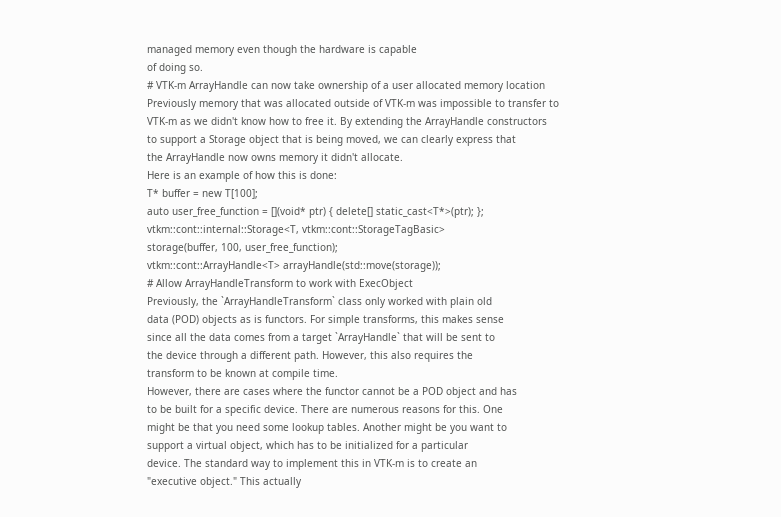managed memory even though the hardware is capable
of doing so.
# VTK-m ArrayHandle can now take ownership of a user allocated memory location
Previously memory that was allocated outside of VTK-m was impossible to transfer to
VTK-m as we didn't know how to free it. By extending the ArrayHandle constructors
to support a Storage object that is being moved, we can clearly express that
the ArrayHandle now owns memory it didn't allocate.
Here is an example of how this is done:
T* buffer = new T[100];
auto user_free_function = [](void* ptr) { delete[] static_cast<T*>(ptr); };
vtkm::cont::internal::Storage<T, vtkm::cont::StorageTagBasic>
storage(buffer, 100, user_free_function);
vtkm::cont::ArrayHandle<T> arrayHandle(std::move(storage));
# Allow ArrayHandleTransform to work with ExecObject
Previously, the `ArrayHandleTransform` class only worked with plain old
data (POD) objects as is functors. For simple transforms, this makes sense
since all the data comes from a target `ArrayHandle` that will be sent to
the device through a different path. However, this also requires the
transform to be known at compile time.
However, there are cases where the functor cannot be a POD object and has
to be built for a specific device. There are numerous reasons for this. One
might be that you need some lookup tables. Another might be you want to
support a virtual object, which has to be initialized for a particular
device. The standard way to implement this in VTK-m is to create an
"executive object." This actually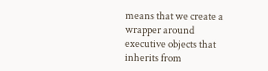means that we create a wrapper around
executive objects that inherits from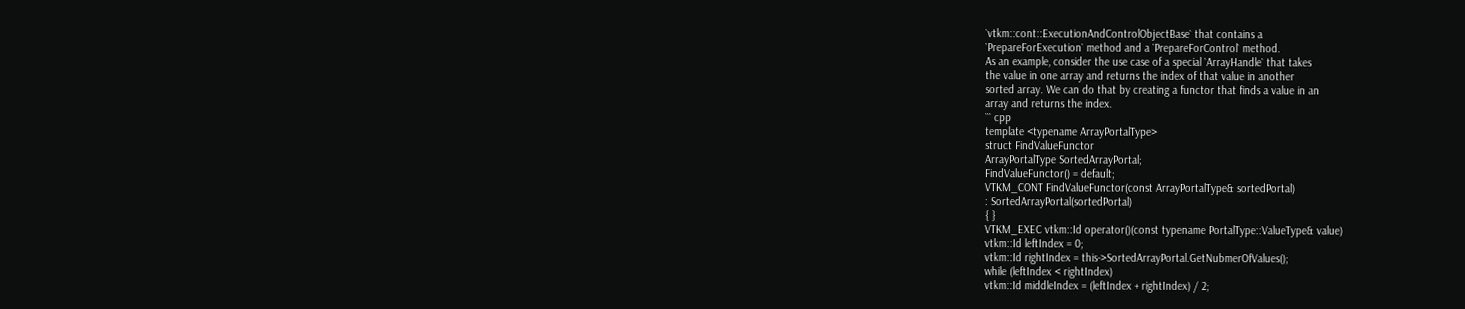`vtkm::cont::ExecutionAndControlObjectBase` that contains a
`PrepareForExecution` method and a `PrepareForControl` method.
As an example, consider the use case of a special `ArrayHandle` that takes
the value in one array and returns the index of that value in another
sorted array. We can do that by creating a functor that finds a value in an
array and returns the index.
``` cpp
template <typename ArrayPortalType>
struct FindValueFunctor
ArrayPortalType SortedArrayPortal;
FindValueFunctor() = default;
VTKM_CONT FindValueFunctor(const ArrayPortalType& sortedPortal)
: SortedArrayPortal(sortedPortal)
{ }
VTKM_EXEC vtkm::Id operator()(const typename PortalType::ValueType& value)
vtkm::Id leftIndex = 0;
vtkm::Id rightIndex = this->SortedArrayPortal.GetNubmerOfValues();
while (leftIndex < rightIndex)
vtkm::Id middleIndex = (leftIndex + rightIndex) / 2;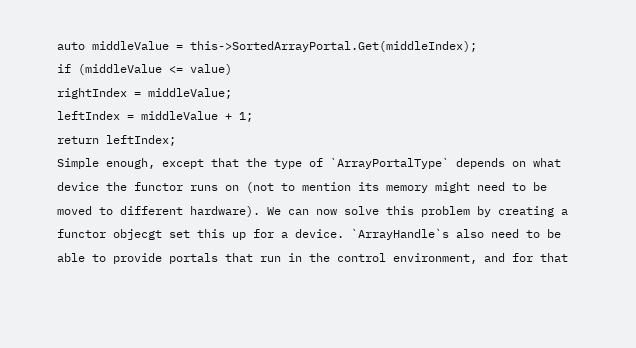auto middleValue = this->SortedArrayPortal.Get(middleIndex);
if (middleValue <= value)
rightIndex = middleValue;
leftIndex = middleValue + 1;
return leftIndex;
Simple enough, except that the type of `ArrayPortalType` depends on what
device the functor runs on (not to mention its memory might need to be
moved to different hardware). We can now solve this problem by creating a
functor objecgt set this up for a device. `ArrayHandle`s also need to be
able to provide portals that run in the control environment, and for that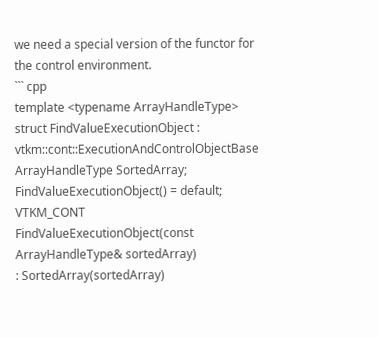we need a special version of the functor for the control environment.
``` cpp
template <typename ArrayHandleType>
struct FindValueExecutionObject : vtkm::cont::ExecutionAndControlObjectBase
ArrayHandleType SortedArray;
FindValueExecutionObject() = default;
VTKM_CONT FindValueExecutionObject(const ArrayHandleType& sortedArray)
: SortedArray(sortedArray)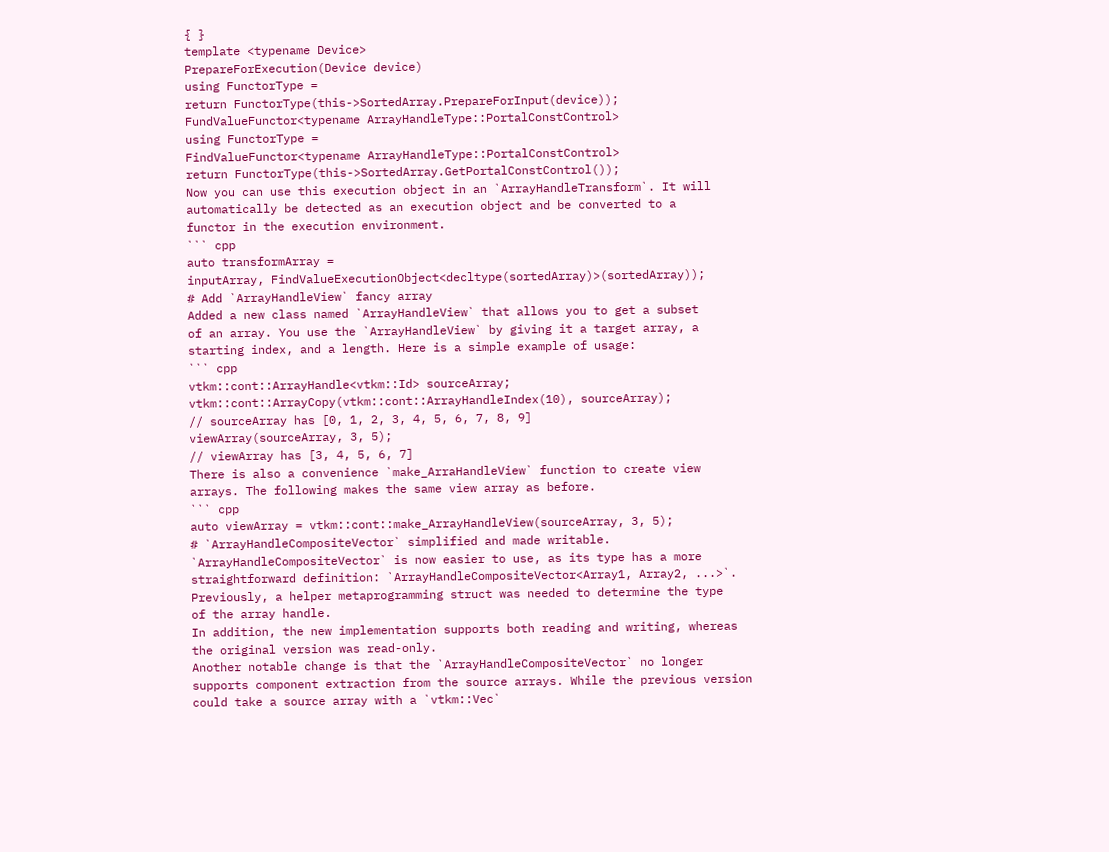{ }
template <typename Device>
PrepareForExecution(Device device)
using FunctorType =
return FunctorType(this->SortedArray.PrepareForInput(device));
FundValueFunctor<typename ArrayHandleType::PortalConstControl>
using FunctorType =
FindValueFunctor<typename ArrayHandleType::PortalConstControl>
return FunctorType(this->SortedArray.GetPortalConstControl());
Now you can use this execution object in an `ArrayHandleTransform`. It will
automatically be detected as an execution object and be converted to a
functor in the execution environment.
``` cpp
auto transformArray =
inputArray, FindValueExecutionObject<decltype(sortedArray)>(sortedArray));
# Add `ArrayHandleView` fancy array
Added a new class named `ArrayHandleView` that allows you to get a subset
of an array. You use the `ArrayHandleView` by giving it a target array, a
starting index, and a length. Here is a simple example of usage:
``` cpp
vtkm::cont::ArrayHandle<vtkm::Id> sourceArray;
vtkm::cont::ArrayCopy(vtkm::cont::ArrayHandleIndex(10), sourceArray);
// sourceArray has [0, 1, 2, 3, 4, 5, 6, 7, 8, 9]
viewArray(sourceArray, 3, 5);
// viewArray has [3, 4, 5, 6, 7]
There is also a convenience `make_ArraHandleView` function to create view
arrays. The following makes the same view array as before.
``` cpp
auto viewArray = vtkm::cont::make_ArrayHandleView(sourceArray, 3, 5);
# `ArrayHandleCompositeVector` simplified and made writable.
`ArrayHandleCompositeVector` is now easier to use, as its type has a more
straightforward definition: `ArrayHandleCompositeVector<Array1, Array2, ...>`.
Previously, a helper metaprogramming struct was needed to determine the type
of the array handle.
In addition, the new implementation supports both reading and writing, whereas
the original version was read-only.
Another notable change is that the `ArrayHandleCompositeVector` no longer
supports component extraction from the source arrays. While the previous version
could take a source array with a `vtkm::Vec`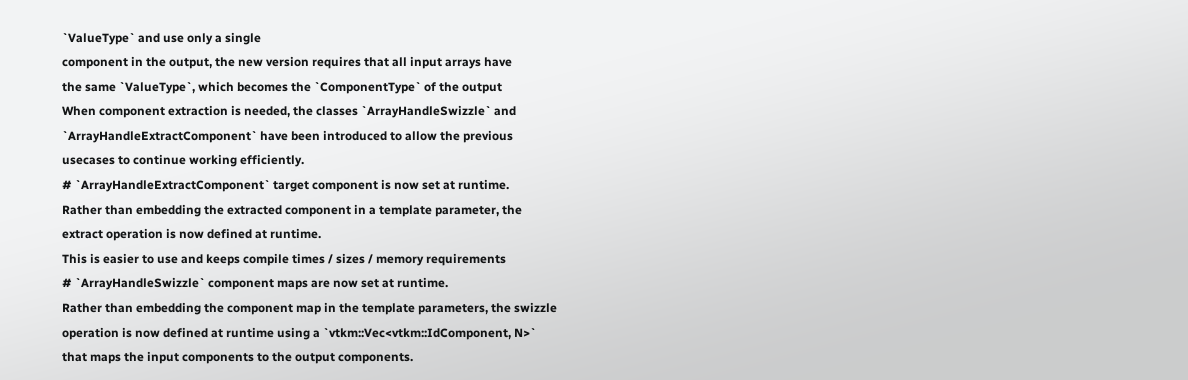`ValueType` and use only a single
component in the output, the new version requires that all input arrays have
the same `ValueType`, which becomes the `ComponentType` of the output
When component extraction is needed, the classes `ArrayHandleSwizzle` and
`ArrayHandleExtractComponent` have been introduced to allow the previous
usecases to continue working efficiently.
# `ArrayHandleExtractComponent` target component is now set at runtime.
Rather than embedding the extracted component in a template parameter, the
extract operation is now defined at runtime.
This is easier to use and keeps compile times / sizes / memory requirements
# `ArrayHandleSwizzle` component maps are now set at runtime.
Rather than embedding the component map in the template parameters, the swizzle
operation is now defined at runtime using a `vtkm::Vec<vtkm::IdComponent, N>`
that maps the input components to the output components.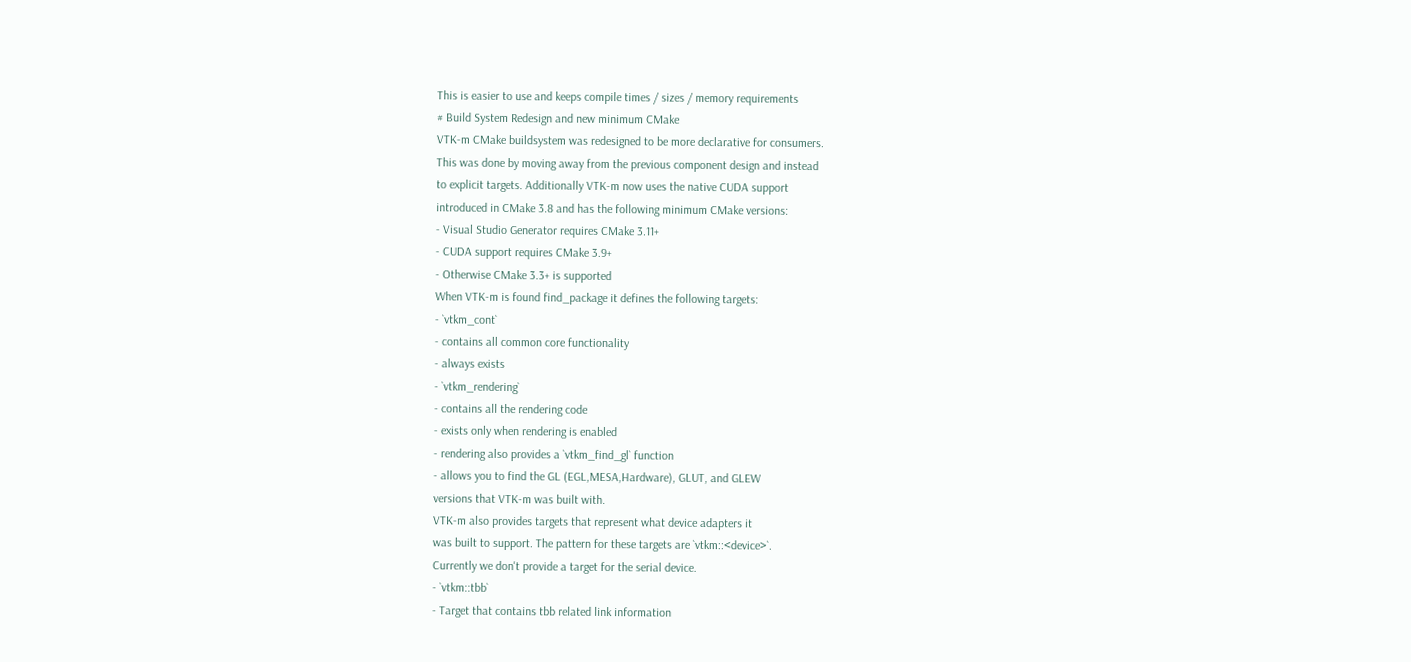This is easier to use and keeps compile times / sizes / memory requirements
# Build System Redesign and new minimum CMake
VTK-m CMake buildsystem was redesigned to be more declarative for consumers.
This was done by moving away from the previous component design and instead
to explicit targets. Additionally VTK-m now uses the native CUDA support
introduced in CMake 3.8 and has the following minimum CMake versions:
- Visual Studio Generator requires CMake 3.11+
- CUDA support requires CMake 3.9+
- Otherwise CMake 3.3+ is supported
When VTK-m is found find_package it defines the following targets:
- `vtkm_cont`
- contains all common core functionality
- always exists
- `vtkm_rendering`
- contains all the rendering code
- exists only when rendering is enabled
- rendering also provides a `vtkm_find_gl` function
- allows you to find the GL (EGL,MESA,Hardware), GLUT, and GLEW
versions that VTK-m was built with.
VTK-m also provides targets that represent what device adapters it
was built to support. The pattern for these targets are `vtkm::<device>`.
Currently we don't provide a target for the serial device.
- `vtkm::tbb`
- Target that contains tbb related link information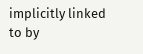implicitly linked to by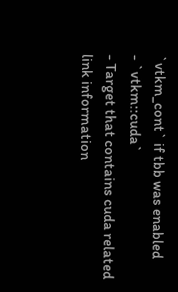`vtkm_cont` if tbb was enabled
- `vtkm::cuda`
- Target that contains cuda related link information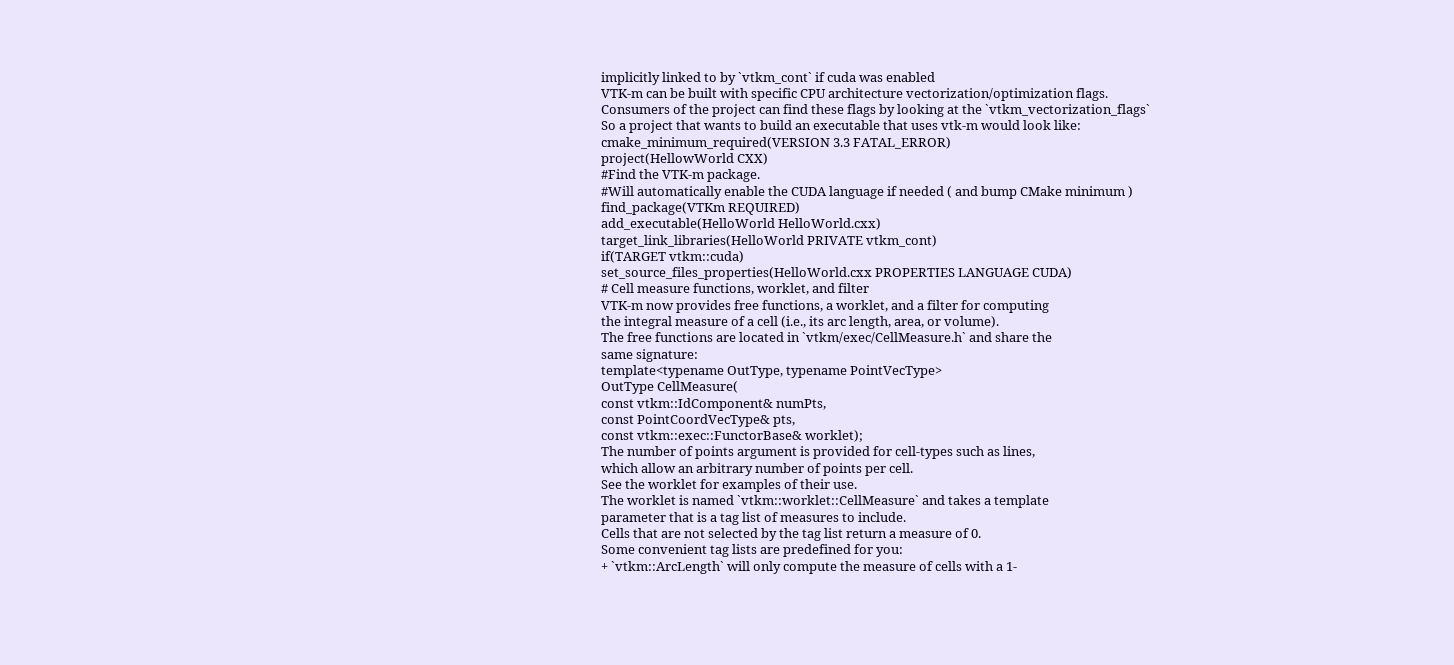implicitly linked to by `vtkm_cont` if cuda was enabled
VTK-m can be built with specific CPU architecture vectorization/optimization flags.
Consumers of the project can find these flags by looking at the `vtkm_vectorization_flags`
So a project that wants to build an executable that uses vtk-m would look like:
cmake_minimum_required(VERSION 3.3 FATAL_ERROR)
project(HellowWorld CXX)
#Find the VTK-m package.
#Will automatically enable the CUDA language if needed ( and bump CMake minimum )
find_package(VTKm REQUIRED)
add_executable(HelloWorld HelloWorld.cxx)
target_link_libraries(HelloWorld PRIVATE vtkm_cont)
if(TARGET vtkm::cuda)
set_source_files_properties(HelloWorld.cxx PROPERTIES LANGUAGE CUDA)
# Cell measure functions, worklet, and filter
VTK-m now provides free functions, a worklet, and a filter for computing
the integral measure of a cell (i.e., its arc length, area, or volume).
The free functions are located in `vtkm/exec/CellMeasure.h` and share the
same signature:
template<typename OutType, typename PointVecType>
OutType CellMeasure(
const vtkm::IdComponent& numPts,
const PointCoordVecType& pts,
const vtkm::exec::FunctorBase& worklet);
The number of points argument is provided for cell-types such as lines,
which allow an arbitrary number of points per cell.
See the worklet for examples of their use.
The worklet is named `vtkm::worklet::CellMeasure` and takes a template
parameter that is a tag list of measures to include.
Cells that are not selected by the tag list return a measure of 0.
Some convenient tag lists are predefined for you:
+ `vtkm::ArcLength` will only compute the measure of cells with a 1-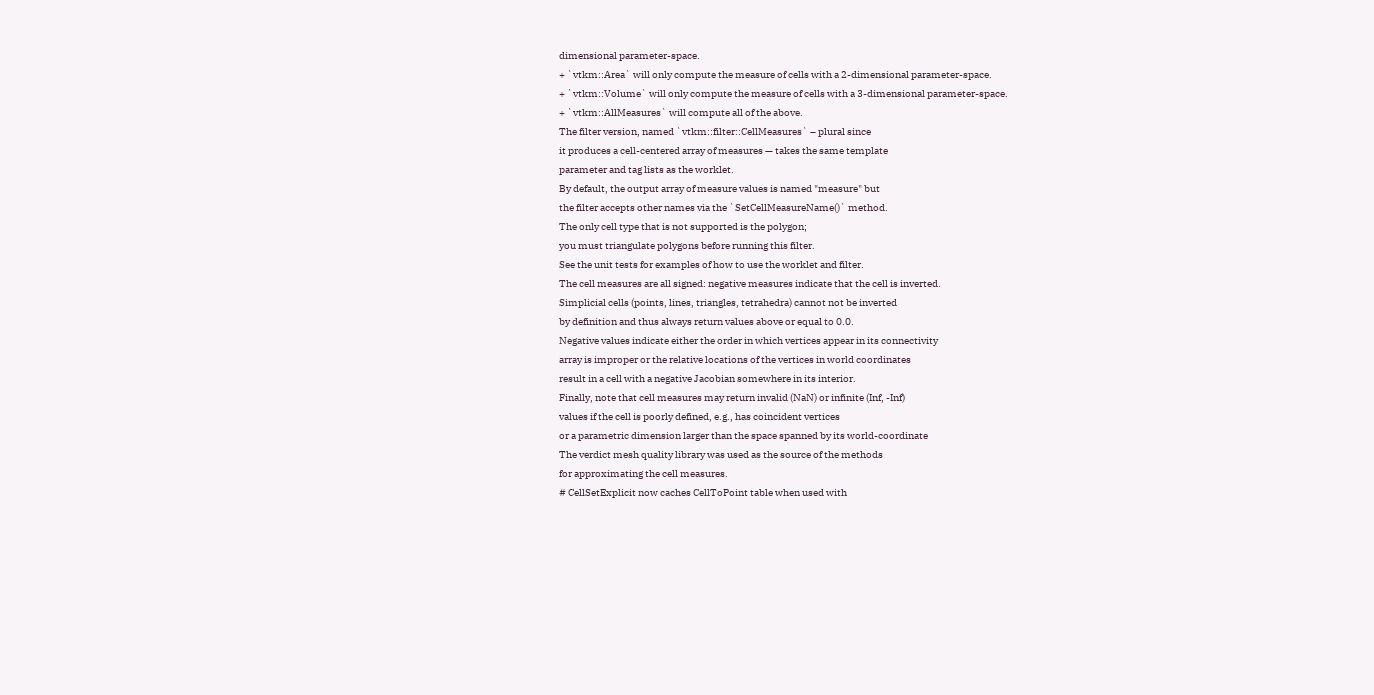dimensional parameter-space.
+ `vtkm::Area` will only compute the measure of cells with a 2-dimensional parameter-space.
+ `vtkm::Volume` will only compute the measure of cells with a 3-dimensional parameter-space.
+ `vtkm::AllMeasures` will compute all of the above.
The filter version, named `vtkm::filter::CellMeasures` – plural since
it produces a cell-centered array of measures — takes the same template
parameter and tag lists as the worklet.
By default, the output array of measure values is named "measure" but
the filter accepts other names via the `SetCellMeasureName()` method.
The only cell type that is not supported is the polygon;
you must triangulate polygons before running this filter.
See the unit tests for examples of how to use the worklet and filter.
The cell measures are all signed: negative measures indicate that the cell is inverted.
Simplicial cells (points, lines, triangles, tetrahedra) cannot not be inverted
by definition and thus always return values above or equal to 0.0.
Negative values indicate either the order in which vertices appear in its connectivity
array is improper or the relative locations of the vertices in world coordinates
result in a cell with a negative Jacobian somewhere in its interior.
Finally, note that cell measures may return invalid (NaN) or infinite (Inf, -Inf)
values if the cell is poorly defined, e.g., has coincident vertices
or a parametric dimension larger than the space spanned by its world-coordinate
The verdict mesh quality library was used as the source of the methods
for approximating the cell measures.
# CellSetExplicit now caches CellToPoint table when used with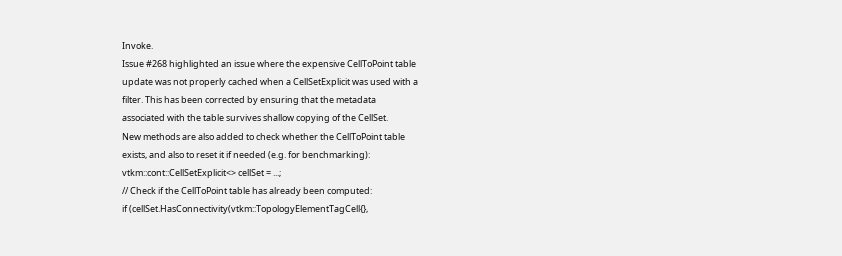Invoke.
Issue #268 highlighted an issue where the expensive CellToPoint table
update was not properly cached when a CellSetExplicit was used with a
filter. This has been corrected by ensuring that the metadata
associated with the table survives shallow copying of the CellSet.
New methods are also added to check whether the CellToPoint table
exists, and also to reset it if needed (e.g. for benchmarking):
vtkm::cont::CellSetExplicit<> cellSet = ...;
// Check if the CellToPoint table has already been computed:
if (cellSet.HasConnectivity(vtkm::TopologyElementTagCell{},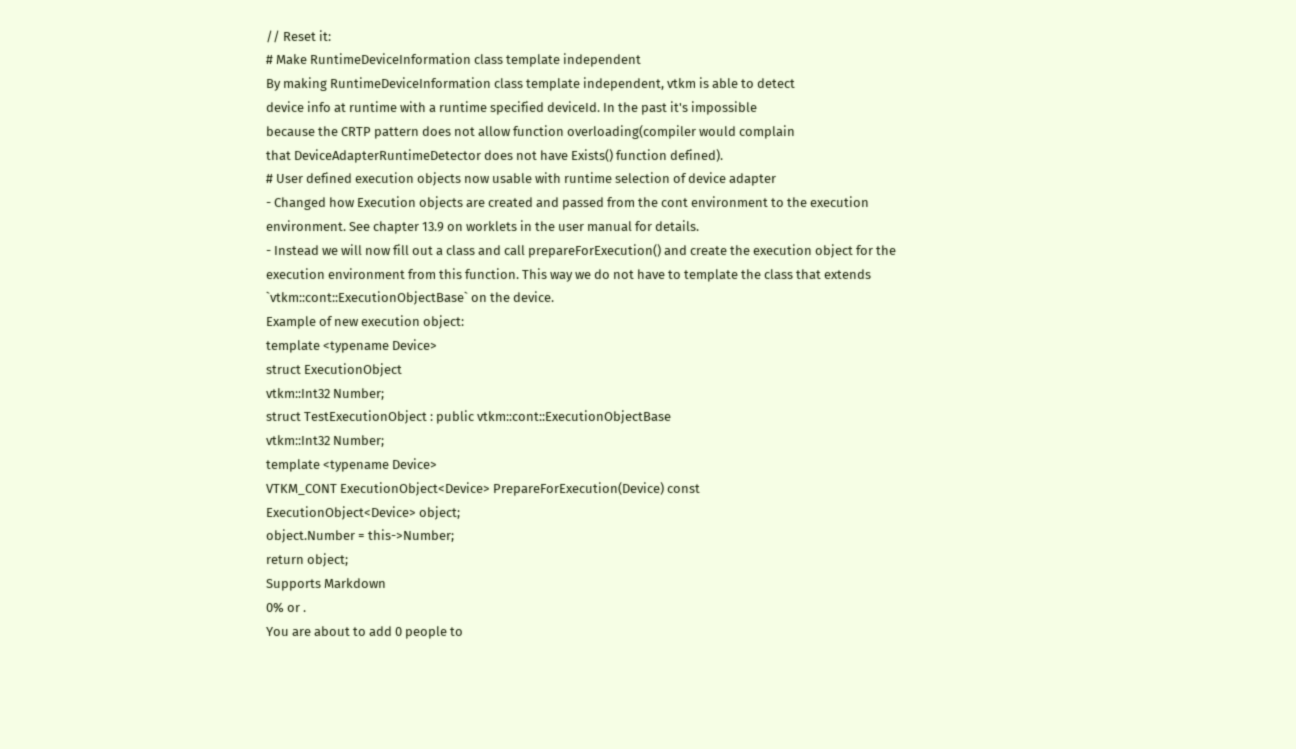// Reset it:
# Make RuntimeDeviceInformation class template independent
By making RuntimeDeviceInformation class template independent, vtkm is able to detect
device info at runtime with a runtime specified deviceId. In the past it's impossible
because the CRTP pattern does not allow function overloading(compiler would complain
that DeviceAdapterRuntimeDetector does not have Exists() function defined).
# User defined execution objects now usable with runtime selection of device adapter
- Changed how Execution objects are created and passed from the cont environment to the execution environment. See chapter 13.9 on worklets in the user manual for details.
- Instead we will now fill out a class and call prepareForExecution() and create the execution object for the execution environment from this function. This way we do not have to template the class that extends `vtkm::cont::ExecutionObjectBase` on the device.
Example of new execution object:
template <typename Device>
struct ExecutionObject
vtkm::Int32 Number;
struct TestExecutionObject : public vtkm::cont::ExecutionObjectBase
vtkm::Int32 Number;
template <typename Device>
VTKM_CONT ExecutionObject<Device> PrepareForExecution(Device) const
ExecutionObject<Device> object;
object.Number = this->Number;
return object;
Supports Markdown
0% or .
You are about to add 0 people to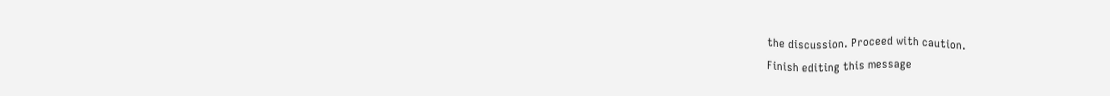the discussion. Proceed with caution.
Finish editing this message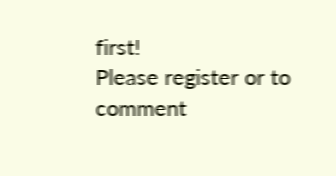first!
Please register or to comment